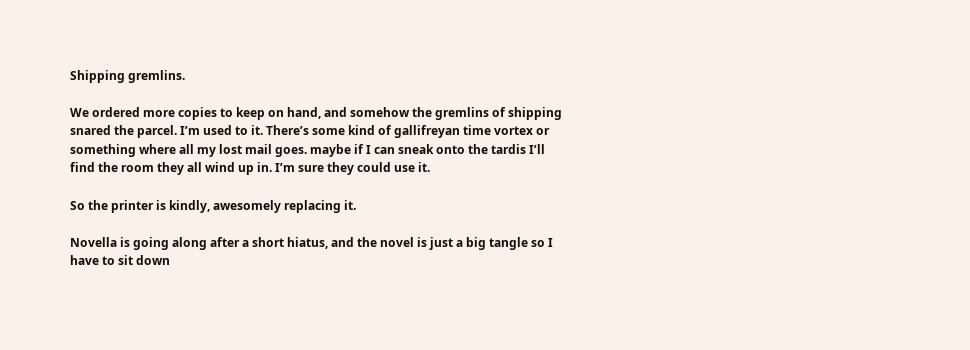Shipping gremlins.

We ordered more copies to keep on hand, and somehow the gremlins of shipping snared the parcel. I’m used to it. There’s some kind of gallifreyan time vortex or something where all my lost mail goes. maybe if I can sneak onto the tardis I’ll find the room they all wind up in. I’m sure they could use it.

So the printer is kindly, awesomely replacing it.

Novella is going along after a short hiatus, and the novel is just a big tangle so I have to sit down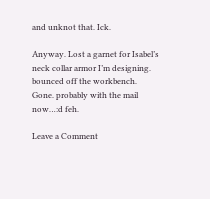and unknot that. Ick.

Anyway. Lost a garnet for Isabel’s neck collar armor I’m designing. bounced off the workbench. Gone. probably with the mail now…:d feh.

Leave a Comment